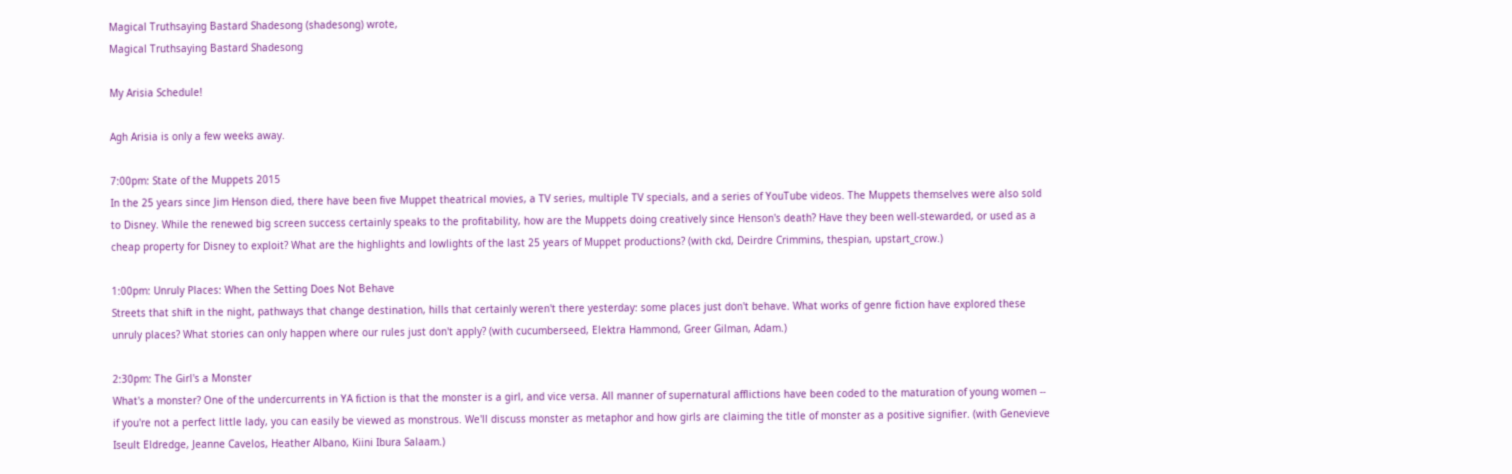Magical Truthsaying Bastard Shadesong (shadesong) wrote,
Magical Truthsaying Bastard Shadesong

My Arisia Schedule!

Agh Arisia is only a few weeks away.

7:00pm: State of the Muppets 2015
In the 25 years since Jim Henson died, there have been five Muppet theatrical movies, a TV series, multiple TV specials, and a series of YouTube videos. The Muppets themselves were also sold to Disney. While the renewed big screen success certainly speaks to the profitability, how are the Muppets doing creatively since Henson's death? Have they been well-stewarded, or used as a cheap property for Disney to exploit? What are the highlights and lowlights of the last 25 years of Muppet productions? (with ckd, Deirdre Crimmins, thespian, upstart_crow.)

1:00pm: Unruly Places: When the Setting Does Not Behave
Streets that shift in the night, pathways that change destination, hills that certainly weren't there yesterday: some places just don't behave. What works of genre fiction have explored these unruly places? What stories can only happen where our rules just don't apply? (with cucumberseed, Elektra Hammond, Greer Gilman, Adam.)

2:30pm: The Girl's a Monster
What's a monster? One of the undercurrents in YA fiction is that the monster is a girl, and vice versa. All manner of supernatural afflictions have been coded to the maturation of young women -- if you're not a perfect little lady, you can easily be viewed as monstrous. We'll discuss monster as metaphor and how girls are claiming the title of monster as a positive signifier. (with Genevieve Iseult Eldredge, Jeanne Cavelos, Heather Albano, Kiini Ibura Salaam.)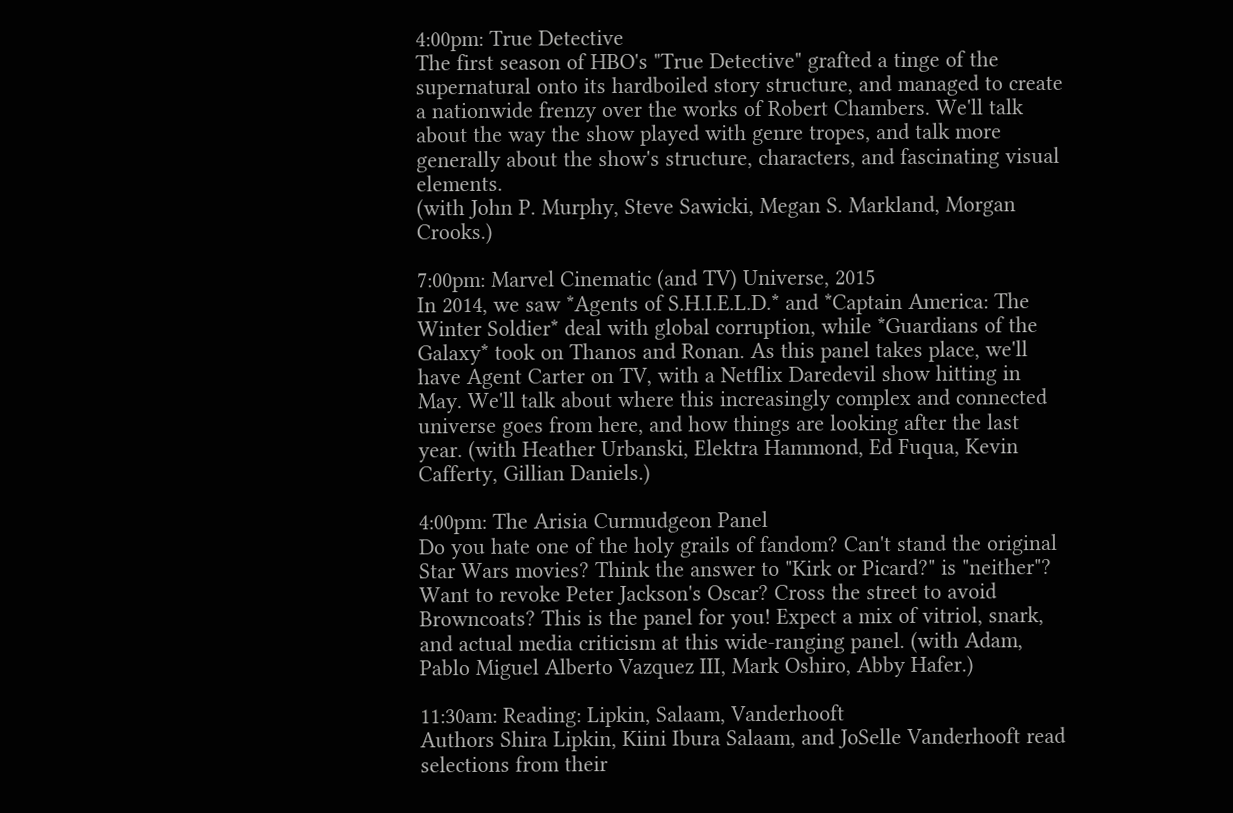4:00pm: True Detective
The first season of HBO's "True Detective" grafted a tinge of the supernatural onto its hardboiled story structure, and managed to create a nationwide frenzy over the works of Robert Chambers. We'll talk about the way the show played with genre tropes, and talk more generally about the show's structure, characters, and fascinating visual elements.
(with John P. Murphy, Steve Sawicki, Megan S. Markland, Morgan Crooks.)

7:00pm: Marvel Cinematic (and TV) Universe, 2015
In 2014, we saw *Agents of S.H.I.E.L.D.* and *Captain America: The Winter Soldier* deal with global corruption, while *Guardians of the Galaxy* took on Thanos and Ronan. As this panel takes place, we'll have Agent Carter on TV, with a Netflix Daredevil show hitting in May. We'll talk about where this increasingly complex and connected universe goes from here, and how things are looking after the last year. (with Heather Urbanski, Elektra Hammond, Ed Fuqua, Kevin Cafferty, Gillian Daniels.)

4:00pm: The Arisia Curmudgeon Panel
Do you hate one of the holy grails of fandom? Can't stand the original Star Wars movies? Think the answer to "Kirk or Picard?" is "neither"? Want to revoke Peter Jackson's Oscar? Cross the street to avoid Browncoats? This is the panel for you! Expect a mix of vitriol, snark, and actual media criticism at this wide-ranging panel. (with Adam, Pablo Miguel Alberto Vazquez III, Mark Oshiro, Abby Hafer.)

11:30am: Reading: Lipkin, Salaam, Vanderhooft
Authors Shira Lipkin, Kiini Ibura Salaam, and JoSelle Vanderhooft read selections from their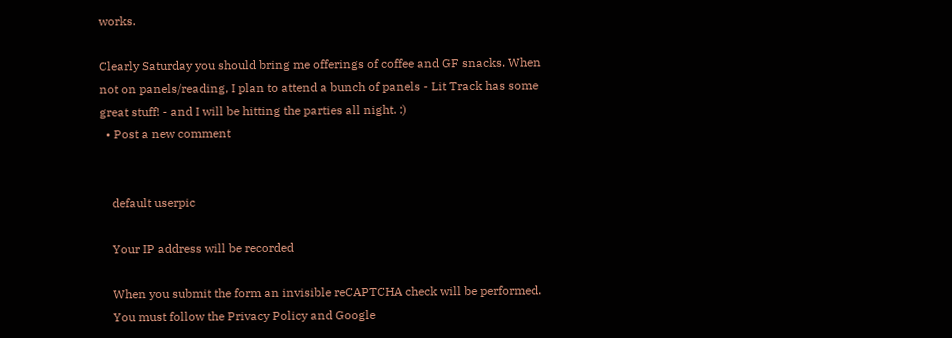works.

Clearly Saturday you should bring me offerings of coffee and GF snacks. When not on panels/reading, I plan to attend a bunch of panels - Lit Track has some great stuff! - and I will be hitting the parties all night. :)
  • Post a new comment


    default userpic

    Your IP address will be recorded

    When you submit the form an invisible reCAPTCHA check will be performed.
    You must follow the Privacy Policy and Google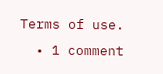Terms of use.
  • 1 comment